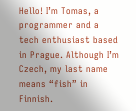Hello! I’m Tomas, a programmer and a tech enthusiast based in Prague. Although I’m Czech, my last name means “fish” in Finnish.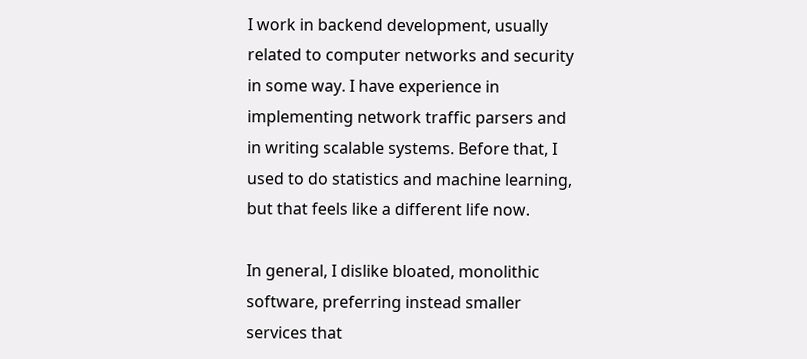I work in backend development, usually related to computer networks and security in some way. I have experience in implementing network traffic parsers and in writing scalable systems. Before that, I used to do statistics and machine learning, but that feels like a different life now.

In general, I dislike bloated, monolithic software, preferring instead smaller services that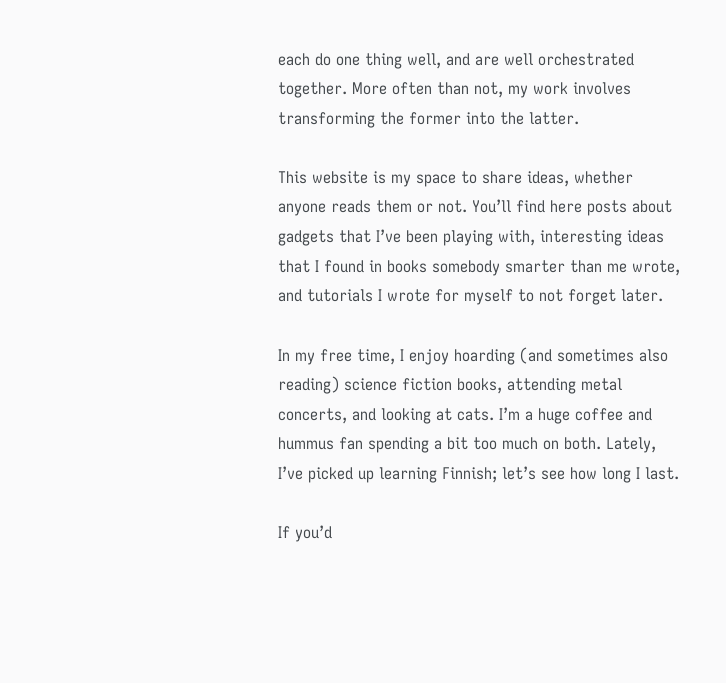each do one thing well, and are well orchestrated together. More often than not, my work involves transforming the former into the latter.

This website is my space to share ideas, whether anyone reads them or not. You’ll find here posts about gadgets that I’ve been playing with, interesting ideas that I found in books somebody smarter than me wrote, and tutorials I wrote for myself to not forget later.

In my free time, I enjoy hoarding (and sometimes also reading) science fiction books, attending metal concerts, and looking at cats. I’m a huge coffee and hummus fan spending a bit too much on both. Lately, I’ve picked up learning Finnish; let’s see how long I last.

If you’d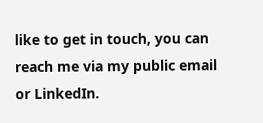like to get in touch, you can reach me via my public email or LinkedIn.